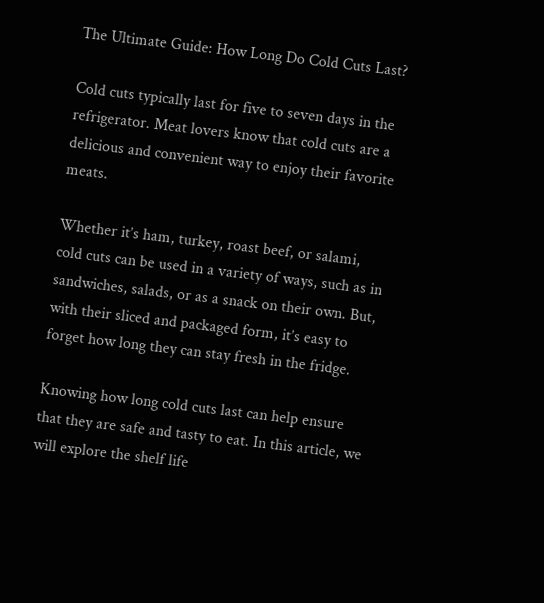The Ultimate Guide: How Long Do Cold Cuts Last?

Cold cuts typically last for five to seven days in the refrigerator. Meat lovers know that cold cuts are a delicious and convenient way to enjoy their favorite meats.

Whether it’s ham, turkey, roast beef, or salami, cold cuts can be used in a variety of ways, such as in sandwiches, salads, or as a snack on their own. But, with their sliced and packaged form, it’s easy to forget how long they can stay fresh in the fridge.

Knowing how long cold cuts last can help ensure that they are safe and tasty to eat. In this article, we will explore the shelf life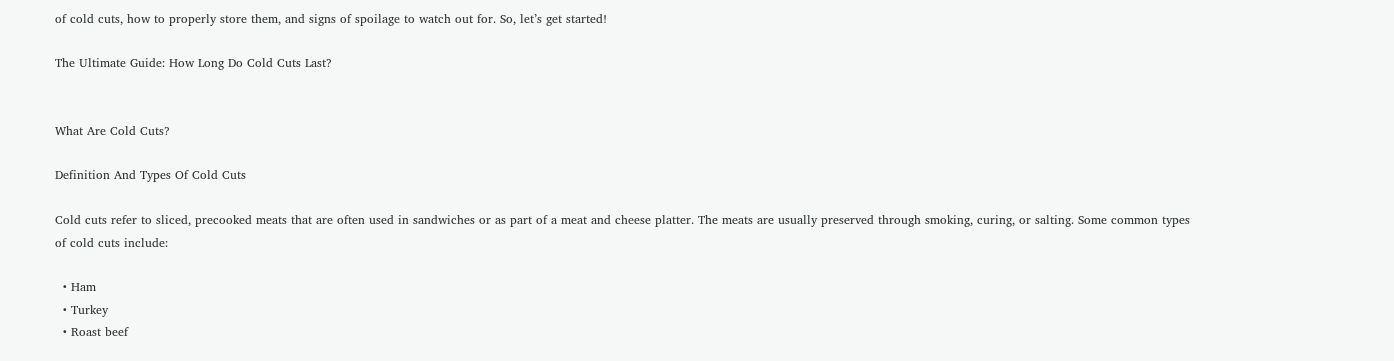of cold cuts, how to properly store them, and signs of spoilage to watch out for. So, let’s get started!

The Ultimate Guide: How Long Do Cold Cuts Last?


What Are Cold Cuts?

Definition And Types Of Cold Cuts

Cold cuts refer to sliced, precooked meats that are often used in sandwiches or as part of a meat and cheese platter. The meats are usually preserved through smoking, curing, or salting. Some common types of cold cuts include:

  • Ham
  • Turkey
  • Roast beef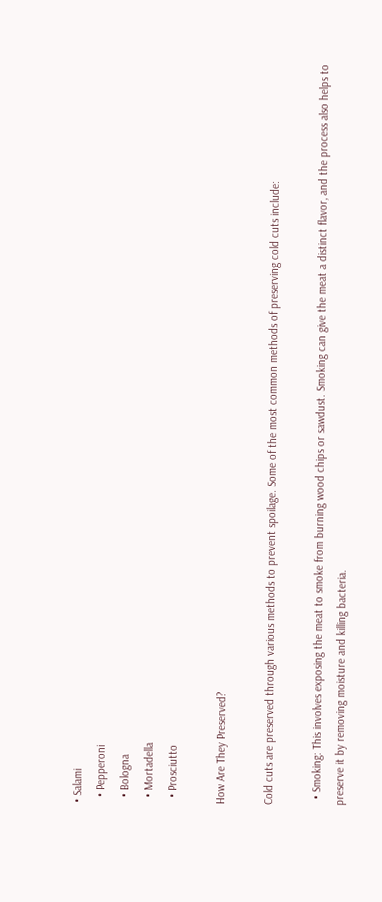• Salami
  • Pepperoni
  • Bologna
  • Mortadella
  • Prosciutto

How Are They Preserved?

Cold cuts are preserved through various methods to prevent spoilage. Some of the most common methods of preserving cold cuts include:

  • Smoking: This involves exposing the meat to smoke from burning wood chips or sawdust. Smoking can give the meat a distinct flavor, and the process also helps to preserve it by removing moisture and killing bacteria.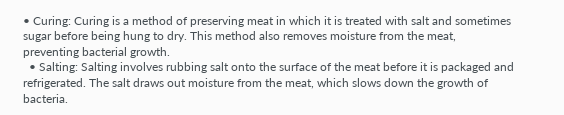• Curing: Curing is a method of preserving meat in which it is treated with salt and sometimes sugar before being hung to dry. This method also removes moisture from the meat, preventing bacterial growth.
  • Salting: Salting involves rubbing salt onto the surface of the meat before it is packaged and refrigerated. The salt draws out moisture from the meat, which slows down the growth of bacteria.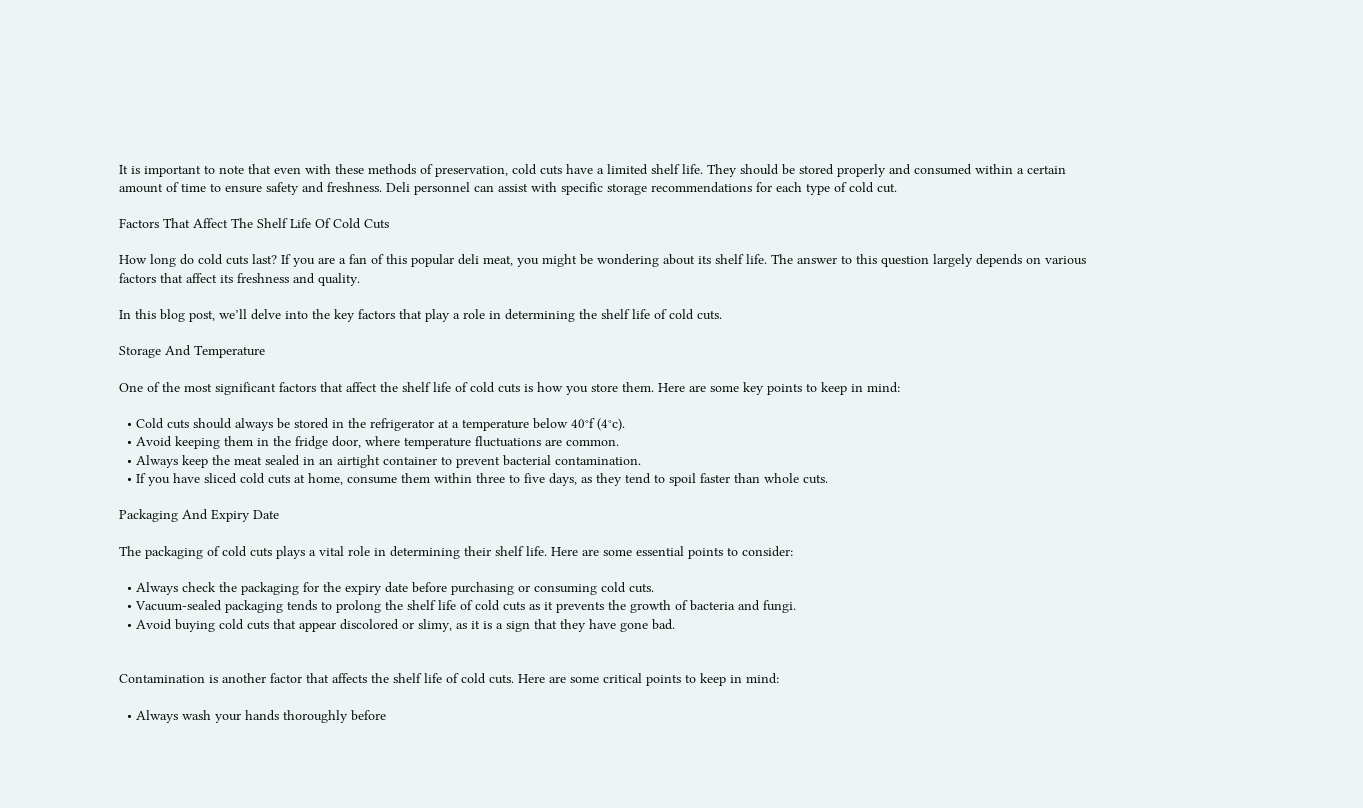It is important to note that even with these methods of preservation, cold cuts have a limited shelf life. They should be stored properly and consumed within a certain amount of time to ensure safety and freshness. Deli personnel can assist with specific storage recommendations for each type of cold cut.

Factors That Affect The Shelf Life Of Cold Cuts

How long do cold cuts last? If you are a fan of this popular deli meat, you might be wondering about its shelf life. The answer to this question largely depends on various factors that affect its freshness and quality.

In this blog post, we’ll delve into the key factors that play a role in determining the shelf life of cold cuts.

Storage And Temperature

One of the most significant factors that affect the shelf life of cold cuts is how you store them. Here are some key points to keep in mind:

  • Cold cuts should always be stored in the refrigerator at a temperature below 40°f (4°c).
  • Avoid keeping them in the fridge door, where temperature fluctuations are common.
  • Always keep the meat sealed in an airtight container to prevent bacterial contamination.
  • If you have sliced cold cuts at home, consume them within three to five days, as they tend to spoil faster than whole cuts.

Packaging And Expiry Date

The packaging of cold cuts plays a vital role in determining their shelf life. Here are some essential points to consider:

  • Always check the packaging for the expiry date before purchasing or consuming cold cuts.
  • Vacuum-sealed packaging tends to prolong the shelf life of cold cuts as it prevents the growth of bacteria and fungi.
  • Avoid buying cold cuts that appear discolored or slimy, as it is a sign that they have gone bad.


Contamination is another factor that affects the shelf life of cold cuts. Here are some critical points to keep in mind:

  • Always wash your hands thoroughly before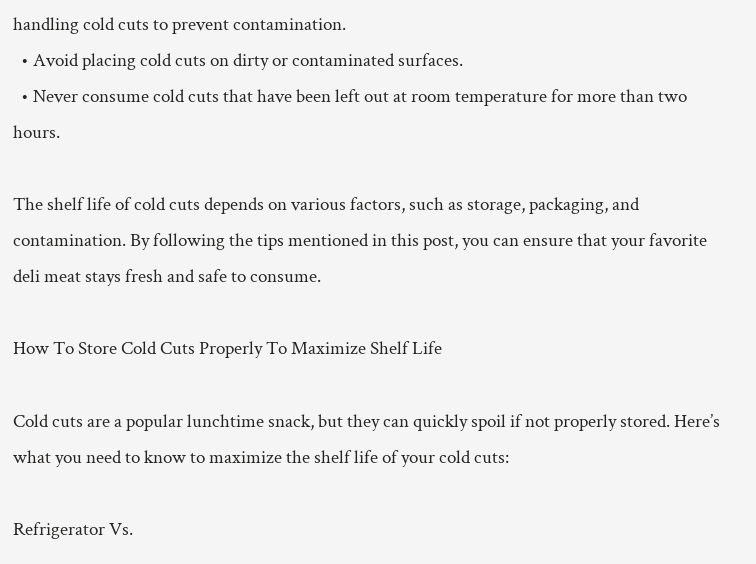handling cold cuts to prevent contamination.
  • Avoid placing cold cuts on dirty or contaminated surfaces.
  • Never consume cold cuts that have been left out at room temperature for more than two hours.

The shelf life of cold cuts depends on various factors, such as storage, packaging, and contamination. By following the tips mentioned in this post, you can ensure that your favorite deli meat stays fresh and safe to consume.

How To Store Cold Cuts Properly To Maximize Shelf Life

Cold cuts are a popular lunchtime snack, but they can quickly spoil if not properly stored. Here’s what you need to know to maximize the shelf life of your cold cuts:

Refrigerator Vs.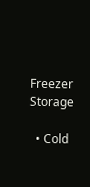Freezer Storage

  • Cold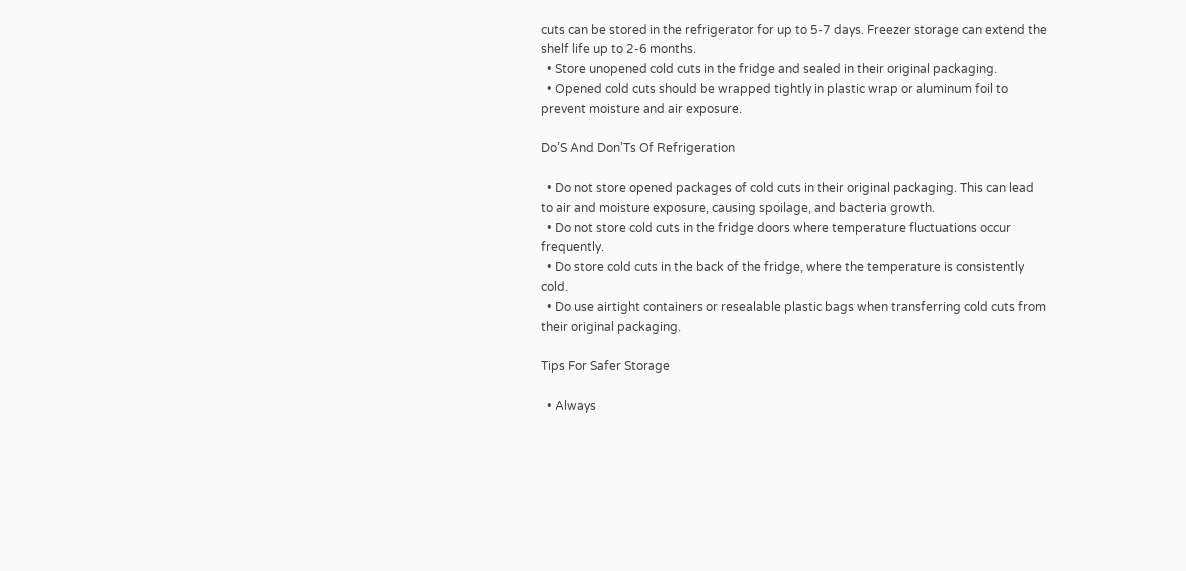cuts can be stored in the refrigerator for up to 5-7 days. Freezer storage can extend the shelf life up to 2-6 months.
  • Store unopened cold cuts in the fridge and sealed in their original packaging.
  • Opened cold cuts should be wrapped tightly in plastic wrap or aluminum foil to prevent moisture and air exposure.

Do’S And Don’Ts Of Refrigeration

  • Do not store opened packages of cold cuts in their original packaging. This can lead to air and moisture exposure, causing spoilage, and bacteria growth.
  • Do not store cold cuts in the fridge doors where temperature fluctuations occur frequently.
  • Do store cold cuts in the back of the fridge, where the temperature is consistently cold.
  • Do use airtight containers or resealable plastic bags when transferring cold cuts from their original packaging.

Tips For Safer Storage

  • Always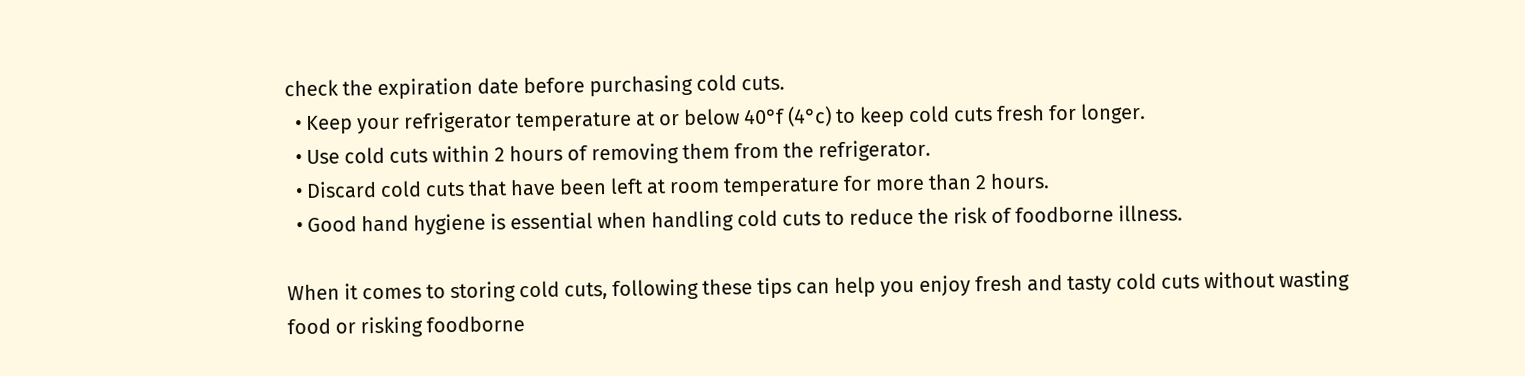check the expiration date before purchasing cold cuts.
  • Keep your refrigerator temperature at or below 40°f (4°c) to keep cold cuts fresh for longer.
  • Use cold cuts within 2 hours of removing them from the refrigerator.
  • Discard cold cuts that have been left at room temperature for more than 2 hours.
  • Good hand hygiene is essential when handling cold cuts to reduce the risk of foodborne illness.

When it comes to storing cold cuts, following these tips can help you enjoy fresh and tasty cold cuts without wasting food or risking foodborne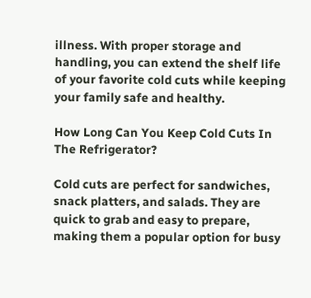illness. With proper storage and handling, you can extend the shelf life of your favorite cold cuts while keeping your family safe and healthy.

How Long Can You Keep Cold Cuts In The Refrigerator?

Cold cuts are perfect for sandwiches, snack platters, and salads. They are quick to grab and easy to prepare, making them a popular option for busy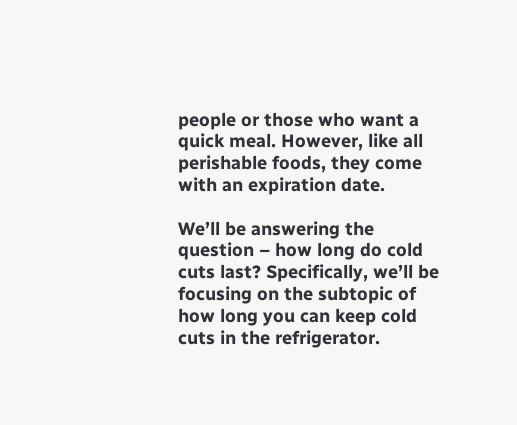people or those who want a quick meal. However, like all perishable foods, they come with an expiration date.

We’ll be answering the question – how long do cold cuts last? Specifically, we’ll be focusing on the subtopic of how long you can keep cold cuts in the refrigerator.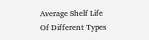Average Shelf Life Of Different Types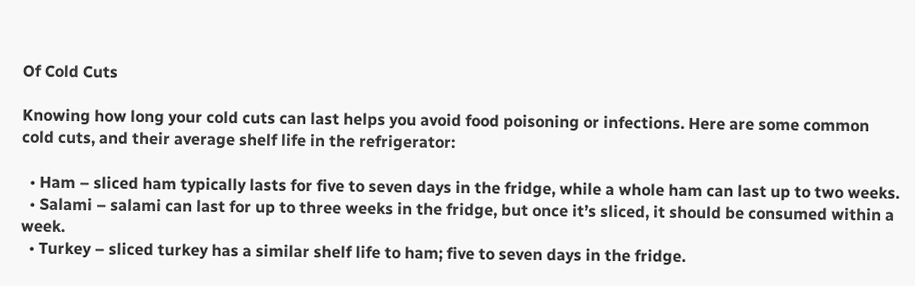Of Cold Cuts

Knowing how long your cold cuts can last helps you avoid food poisoning or infections. Here are some common cold cuts, and their average shelf life in the refrigerator:

  • Ham – sliced ham typically lasts for five to seven days in the fridge, while a whole ham can last up to two weeks.
  • Salami – salami can last for up to three weeks in the fridge, but once it’s sliced, it should be consumed within a week.
  • Turkey – sliced turkey has a similar shelf life to ham; five to seven days in the fridge.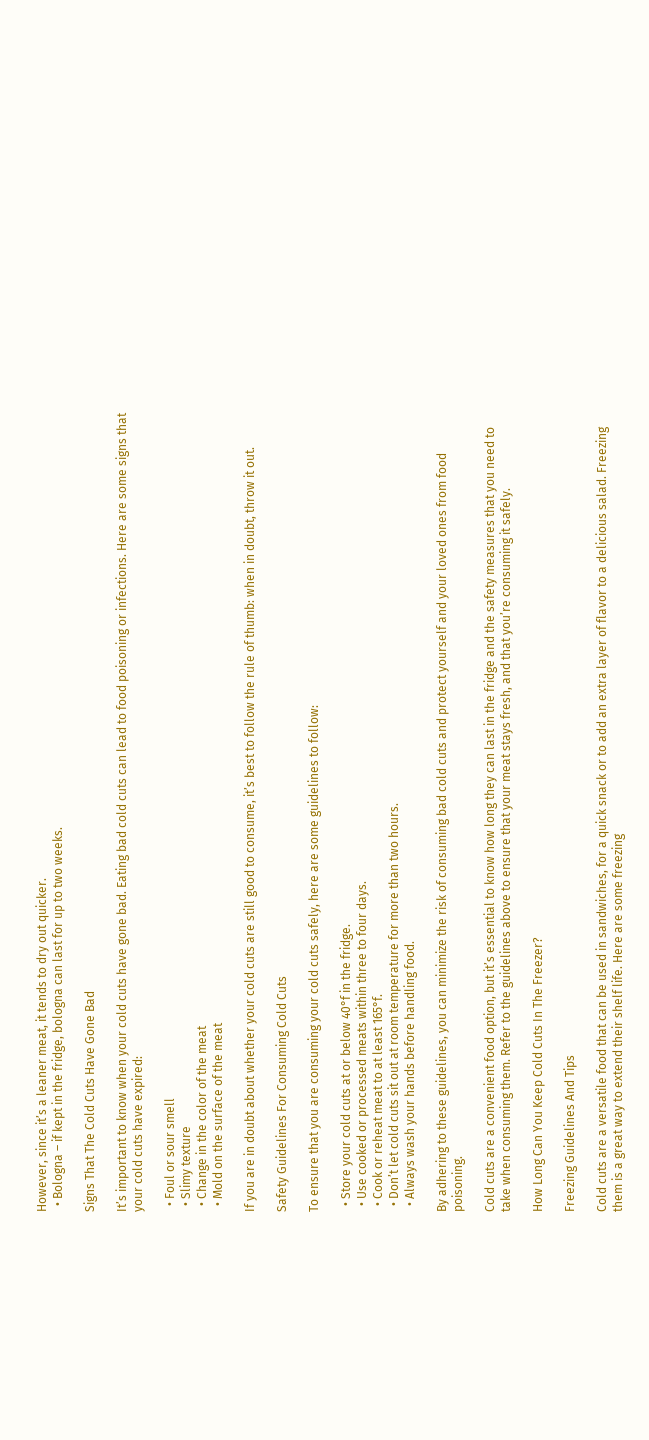However, since it’s a leaner meat, it tends to dry out quicker.
  • Bologna – if kept in the fridge, bologna can last for up to two weeks.

Signs That The Cold Cuts Have Gone Bad

It’s important to know when your cold cuts have gone bad. Eating bad cold cuts can lead to food poisoning or infections. Here are some signs that your cold cuts have expired:

  • Foul or sour smell
  • Slimy texture
  • Change in the color of the meat
  • Mold on the surface of the meat

If you are in doubt about whether your cold cuts are still good to consume, it’s best to follow the rule of thumb: when in doubt, throw it out.

Safety Guidelines For Consuming Cold Cuts

To ensure that you are consuming your cold cuts safely, here are some guidelines to follow:

  • Store your cold cuts at or below 40°f in the fridge.
  • Use cooked or processed meats within three to four days.
  • Cook or reheat meat to at least 165°f.
  • Don’t let cold cuts sit out at room temperature for more than two hours.
  • Always wash your hands before handling food.

By adhering to these guidelines, you can minimize the risk of consuming bad cold cuts and protect yourself and your loved ones from food poisoning.

Cold cuts are a convenient food option, but it’s essential to know how long they can last in the fridge and the safety measures that you need to take when consuming them. Refer to the guidelines above to ensure that your meat stays fresh, and that you’re consuming it safely.

How Long Can You Keep Cold Cuts In The Freezer?

Freezing Guidelines And Tips

Cold cuts are a versatile food that can be used in sandwiches, for a quick snack or to add an extra layer of flavor to a delicious salad. Freezing them is a great way to extend their shelf life. Here are some freezing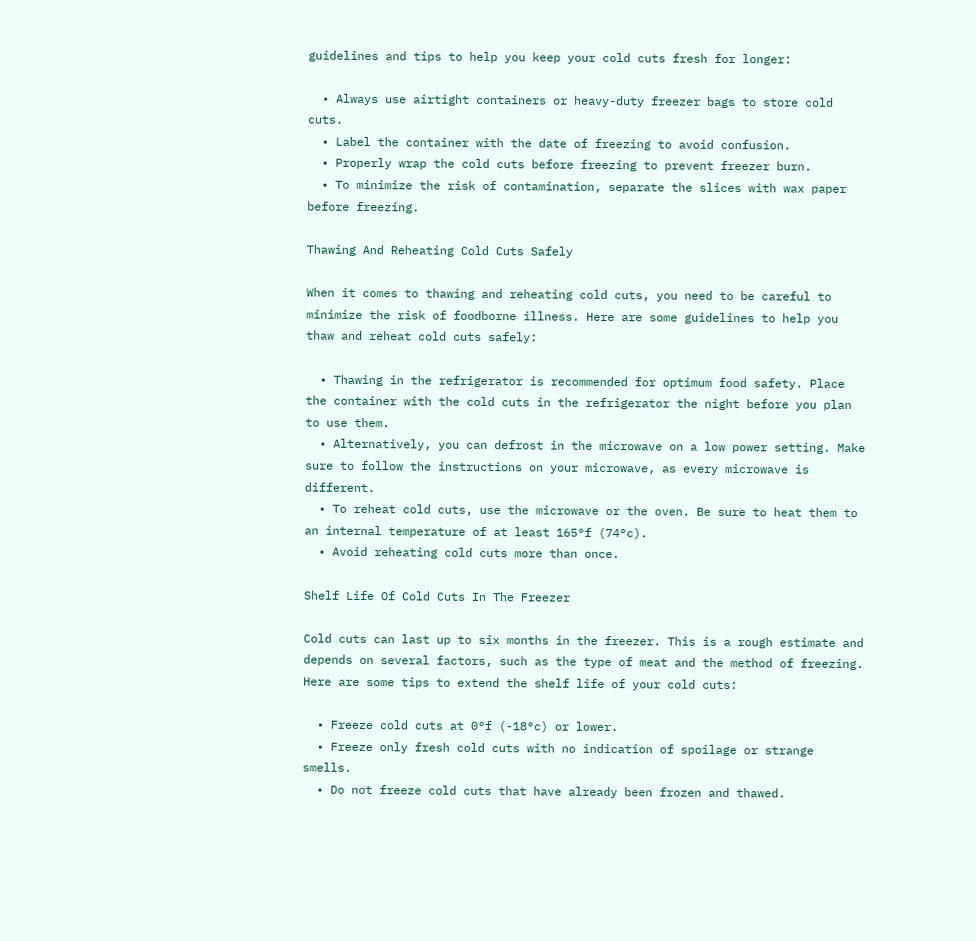guidelines and tips to help you keep your cold cuts fresh for longer:

  • Always use airtight containers or heavy-duty freezer bags to store cold cuts.
  • Label the container with the date of freezing to avoid confusion.
  • Properly wrap the cold cuts before freezing to prevent freezer burn.
  • To minimize the risk of contamination, separate the slices with wax paper before freezing.

Thawing And Reheating Cold Cuts Safely

When it comes to thawing and reheating cold cuts, you need to be careful to minimize the risk of foodborne illness. Here are some guidelines to help you thaw and reheat cold cuts safely:

  • Thawing in the refrigerator is recommended for optimum food safety. Place the container with the cold cuts in the refrigerator the night before you plan to use them.
  • Alternatively, you can defrost in the microwave on a low power setting. Make sure to follow the instructions on your microwave, as every microwave is different.
  • To reheat cold cuts, use the microwave or the oven. Be sure to heat them to an internal temperature of at least 165°f (74°c).
  • Avoid reheating cold cuts more than once.

Shelf Life Of Cold Cuts In The Freezer

Cold cuts can last up to six months in the freezer. This is a rough estimate and depends on several factors, such as the type of meat and the method of freezing. Here are some tips to extend the shelf life of your cold cuts:

  • Freeze cold cuts at 0°f (-18°c) or lower.
  • Freeze only fresh cold cuts with no indication of spoilage or strange smells.
  • Do not freeze cold cuts that have already been frozen and thawed.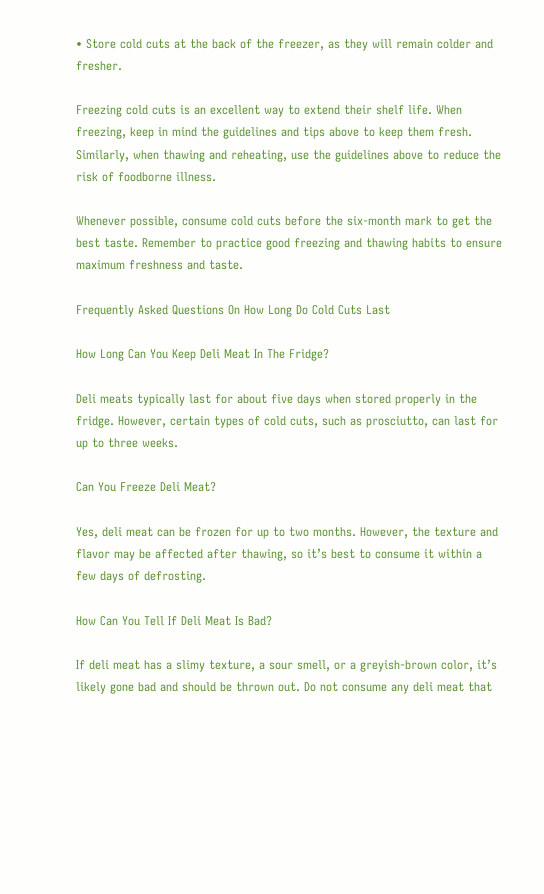• Store cold cuts at the back of the freezer, as they will remain colder and fresher.

Freezing cold cuts is an excellent way to extend their shelf life. When freezing, keep in mind the guidelines and tips above to keep them fresh. Similarly, when thawing and reheating, use the guidelines above to reduce the risk of foodborne illness.

Whenever possible, consume cold cuts before the six-month mark to get the best taste. Remember to practice good freezing and thawing habits to ensure maximum freshness and taste.

Frequently Asked Questions On How Long Do Cold Cuts Last

How Long Can You Keep Deli Meat In The Fridge?

Deli meats typically last for about five days when stored properly in the fridge. However, certain types of cold cuts, such as prosciutto, can last for up to three weeks.

Can You Freeze Deli Meat?

Yes, deli meat can be frozen for up to two months. However, the texture and flavor may be affected after thawing, so it’s best to consume it within a few days of defrosting.

How Can You Tell If Deli Meat Is Bad?

If deli meat has a slimy texture, a sour smell, or a greyish-brown color, it’s likely gone bad and should be thrown out. Do not consume any deli meat that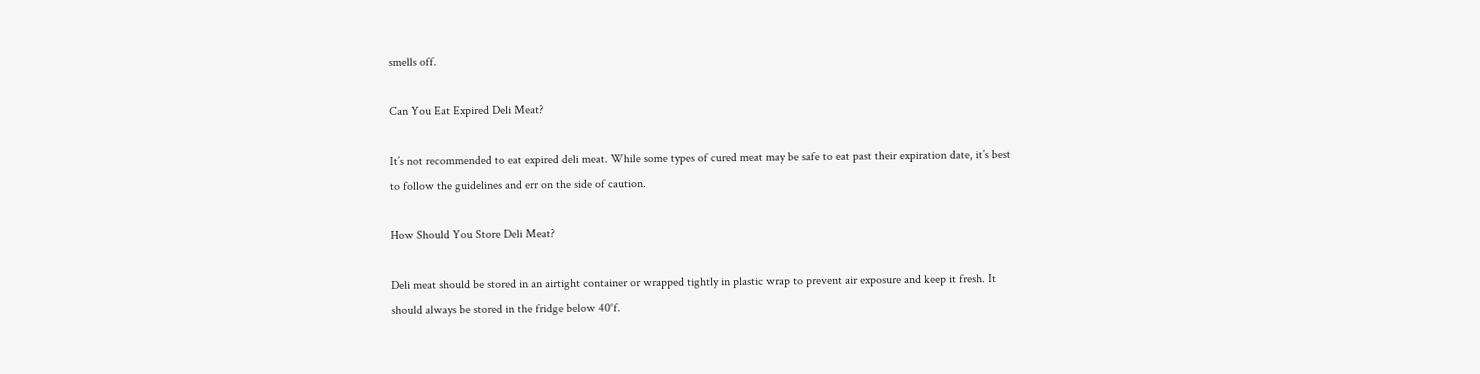smells off.

Can You Eat Expired Deli Meat?

It’s not recommended to eat expired deli meat. While some types of cured meat may be safe to eat past their expiration date, it’s best to follow the guidelines and err on the side of caution.

How Should You Store Deli Meat?

Deli meat should be stored in an airtight container or wrapped tightly in plastic wrap to prevent air exposure and keep it fresh. It should always be stored in the fridge below 40°f.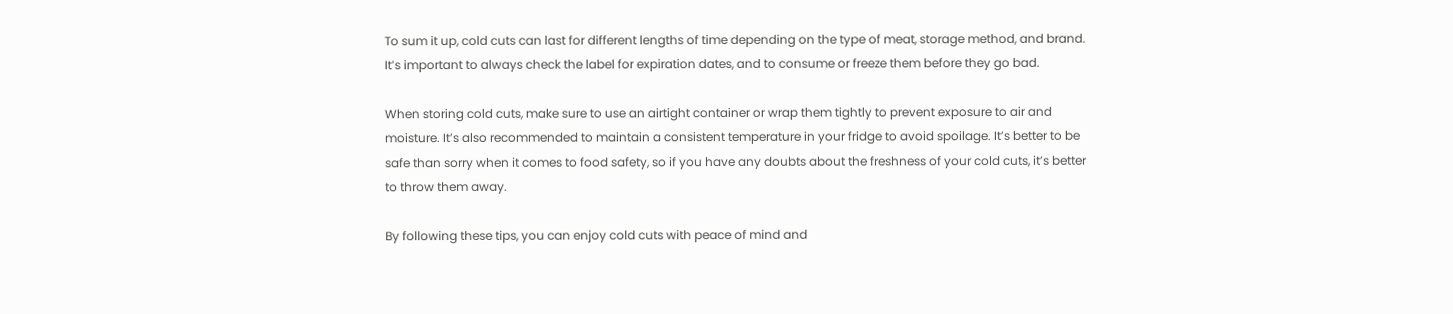To sum it up, cold cuts can last for different lengths of time depending on the type of meat, storage method, and brand. It’s important to always check the label for expiration dates, and to consume or freeze them before they go bad.

When storing cold cuts, make sure to use an airtight container or wrap them tightly to prevent exposure to air and moisture. It’s also recommended to maintain a consistent temperature in your fridge to avoid spoilage. It’s better to be safe than sorry when it comes to food safety, so if you have any doubts about the freshness of your cold cuts, it’s better to throw them away.

By following these tips, you can enjoy cold cuts with peace of mind and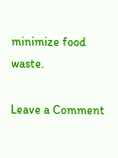minimize food waste.

Leave a Comment